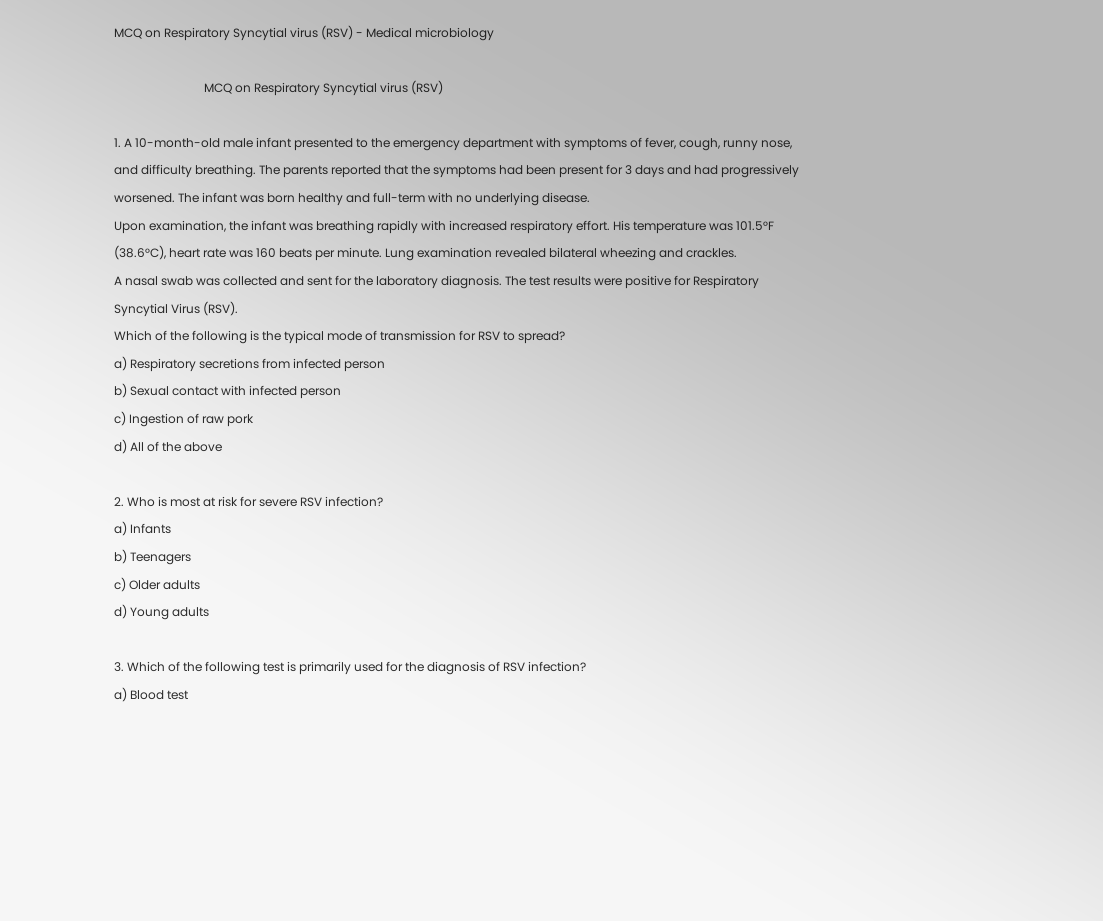MCQ on Respiratory Syncytial virus (RSV) - Medical microbiology

                              MCQ on Respiratory Syncytial virus (RSV)

1. A 10-month-old male infant presented to the emergency department with symptoms of fever, cough, runny nose, and difficulty breathing. The parents reported that the symptoms had been present for 3 days and had progressively worsened. The infant was born healthy and full-term with no underlying disease.
Upon examination, the infant was breathing rapidly with increased respiratory effort. His temperature was 101.5°F (38.6°C), heart rate was 160 beats per minute. Lung examination revealed bilateral wheezing and crackles.
A nasal swab was collected and sent for the laboratory diagnosis. The test results were positive for Respiratory Syncytial Virus (RSV).
Which of the following is the typical mode of transmission for RSV to spread?
a) Respiratory secretions from infected person
b) Sexual contact with infected person
c) Ingestion of raw pork
d) All of the above

2. Who is most at risk for severe RSV infection?
a) Infants
b) Teenagers
c) Older adults
d) Young adults

3. Which of the following test is primarily used for the diagnosis of RSV infection?
a) Blood test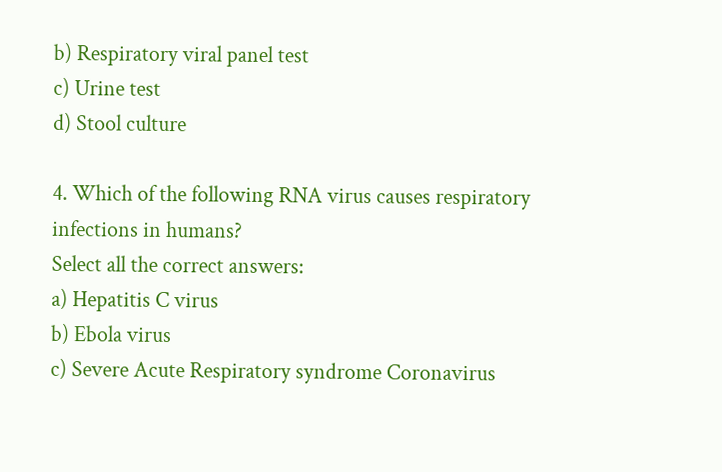b) Respiratory viral panel test
c) Urine test
d) Stool culture

4. Which of the following RNA virus causes respiratory infections in humans?
Select all the correct answers:
a) Hepatitis C virus
b) Ebola virus
c) Severe Acute Respiratory syndrome Coronavirus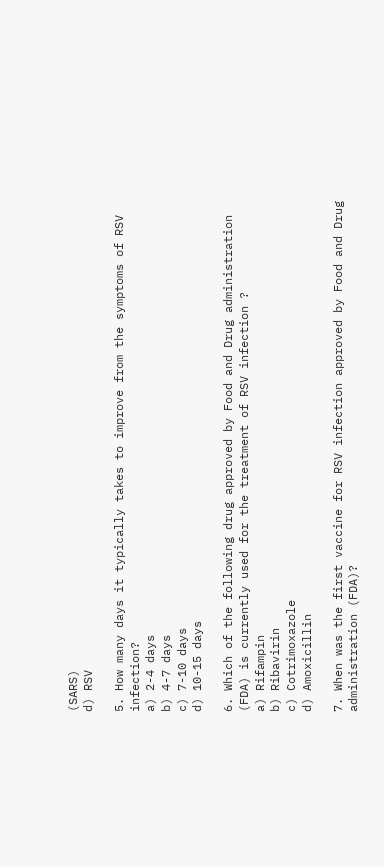(SARS)
d) RSV

5. How many days it typically takes to improve from the symptoms of RSV infection?
a) 2-4 days
b) 4-7 days
c) 7-10 days
d) 10-15 days

6. Which of the following drug approved by Food and Drug administration (FDA) is currently used for the treatment of RSV infection ?
a) Rifampin
b) Ribavirin
c) Cotrimoxazole
d) Amoxicillin

7. When was the first vaccine for RSV infection approved by Food and Drug administration (FDA)?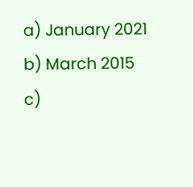a) January 2021
b) March 2015
c)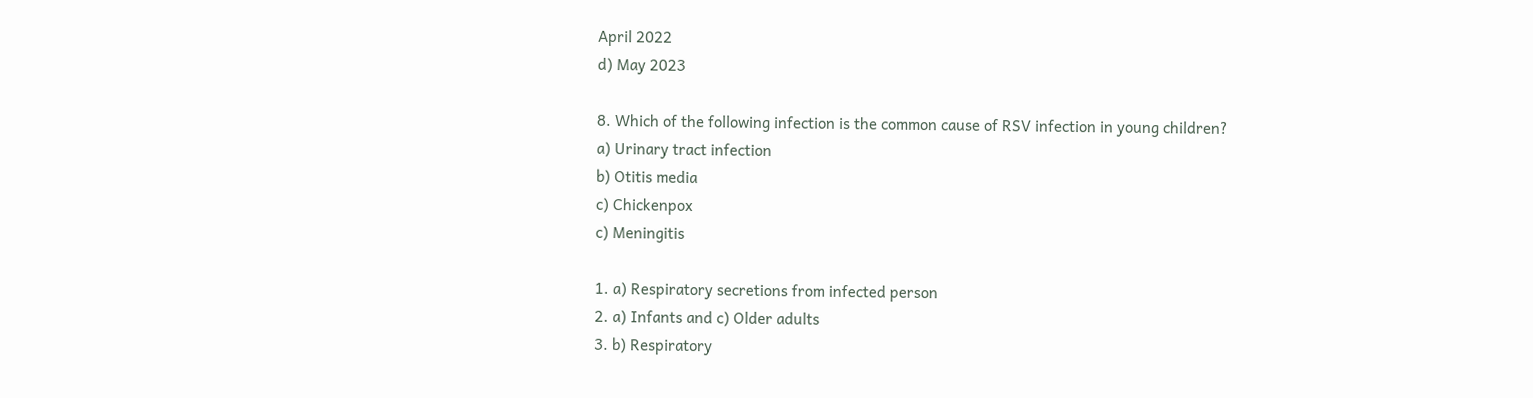April 2022
d) May 2023

8. Which of the following infection is the common cause of RSV infection in young children?
a) Urinary tract infection
b) Otitis media
c) Chickenpox
c) Meningitis

1. a) Respiratory secretions from infected person
2. a) Infants and c) Older adults
3. b) Respiratory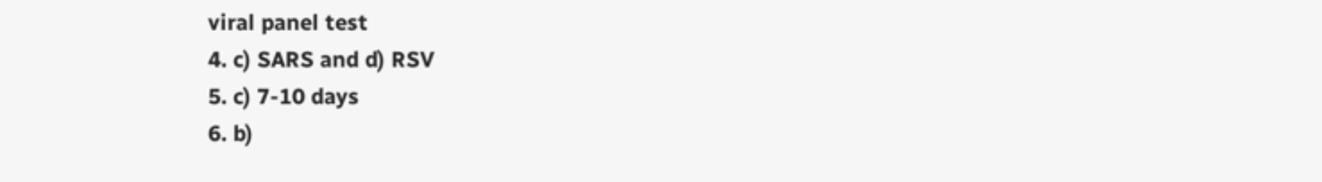viral panel test
4. c) SARS and d) RSV
5. c) 7-10 days
6. b)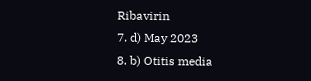Ribavirin
7. d) May 2023
8. b) Otitis media